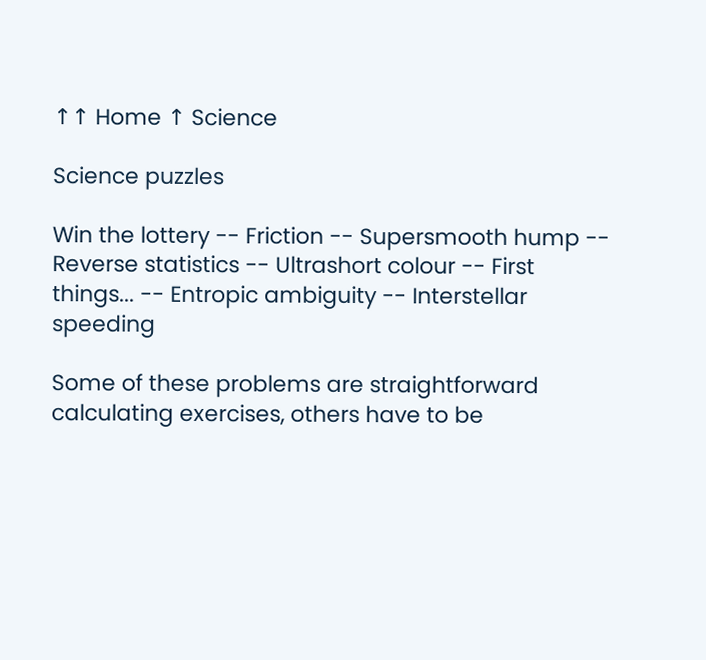↑↑ Home ↑ Science

Science puzzles

Win the lottery -- Friction -- Supersmooth hump -- Reverse statistics -- Ultrashort colour -- First things... -- Entropic ambiguity -- Interstellar speeding

Some of these problems are straightforward calculating exercises, others have to be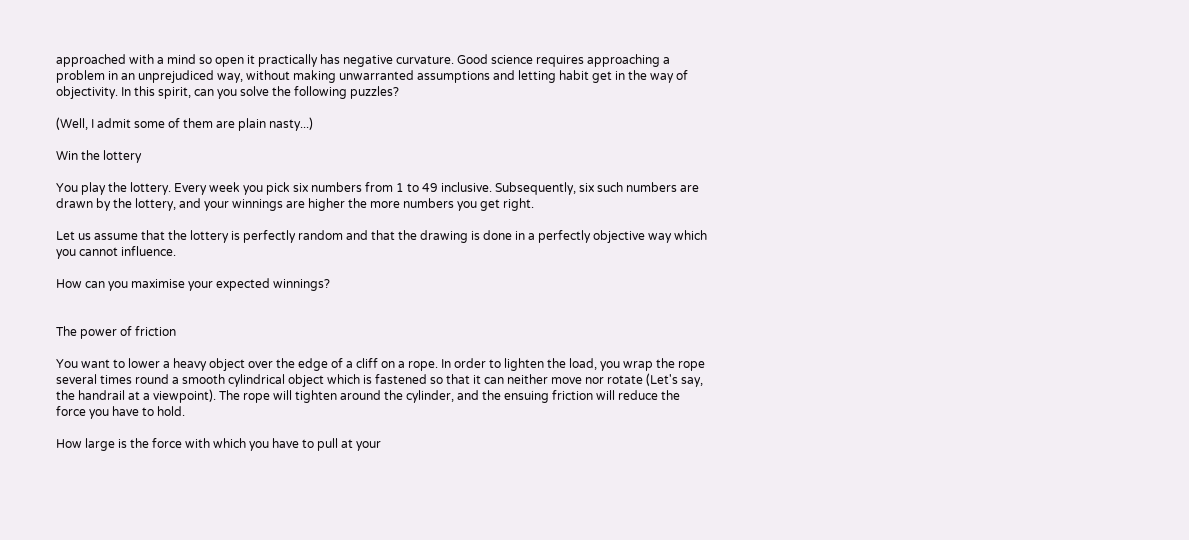approached with a mind so open it practically has negative curvature. Good science requires approaching a problem in an unprejudiced way, without making unwarranted assumptions and letting habit get in the way of objectivity. In this spirit, can you solve the following puzzles?

(Well, I admit some of them are plain nasty...)

Win the lottery

You play the lottery. Every week you pick six numbers from 1 to 49 inclusive. Subsequently, six such numbers are drawn by the lottery, and your winnings are higher the more numbers you get right.

Let us assume that the lottery is perfectly random and that the drawing is done in a perfectly objective way which you cannot influence.

How can you maximise your expected winnings?


The power of friction

You want to lower a heavy object over the edge of a cliff on a rope. In order to lighten the load, you wrap the rope several times round a smooth cylindrical object which is fastened so that it can neither move nor rotate (Let's say, the handrail at a viewpoint). The rope will tighten around the cylinder, and the ensuing friction will reduce the force you have to hold.

How large is the force with which you have to pull at your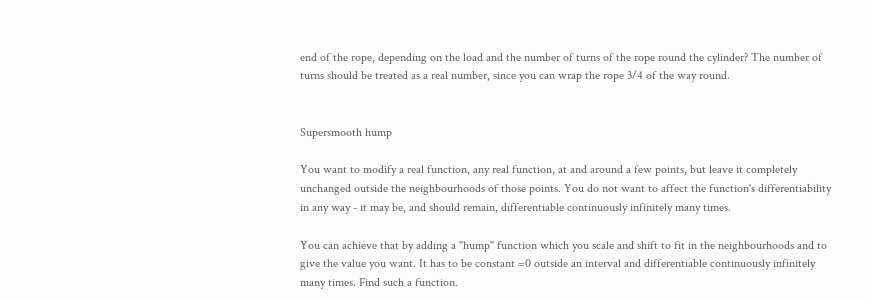end of the rope, depending on the load and the number of turns of the rope round the cylinder? The number of turns should be treated as a real number, since you can wrap the rope 3/4 of the way round.


Supersmooth hump

You want to modify a real function, any real function, at and around a few points, but leave it completely unchanged outside the neighbourhoods of those points. You do not want to affect the function's differentiability in any way - it may be, and should remain, differentiable continuously infinitely many times.

You can achieve that by adding a "hump" function which you scale and shift to fit in the neighbourhoods and to give the value you want. It has to be constant =0 outside an interval and differentiable continuously infinitely many times. Find such a function.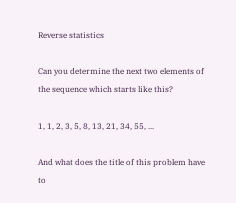Reverse statistics

Can you determine the next two elements of the sequence which starts like this?

1, 1, 2, 3, 5, 8, 13, 21, 34, 55, ...

And what does the title of this problem have to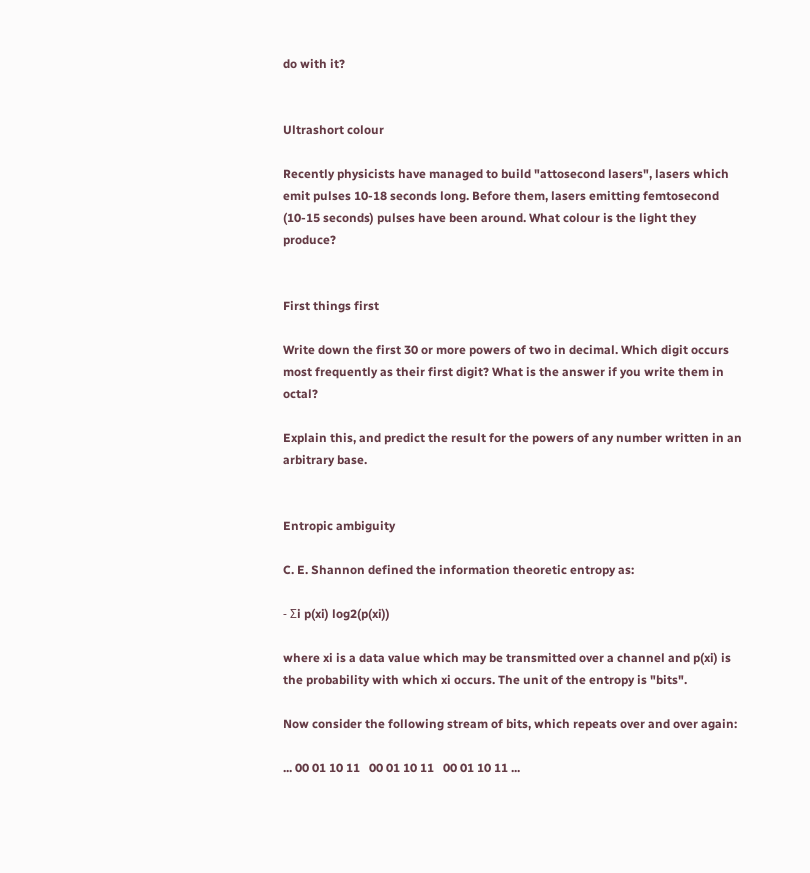do with it?


Ultrashort colour

Recently physicists have managed to build "attosecond lasers", lasers which emit pulses 10-18 seconds long. Before them, lasers emitting femtosecond (10-15 seconds) pulses have been around. What colour is the light they produce?


First things first

Write down the first 30 or more powers of two in decimal. Which digit occurs most frequently as their first digit? What is the answer if you write them in octal?

Explain this, and predict the result for the powers of any number written in an arbitrary base.


Entropic ambiguity

C. E. Shannon defined the information theoretic entropy as:

- Σi p(xi) log2(p(xi))

where xi is a data value which may be transmitted over a channel and p(xi) is the probability with which xi occurs. The unit of the entropy is "bits".

Now consider the following stream of bits, which repeats over and over again:

... 00 01 10 11   00 01 10 11   00 01 10 11 ...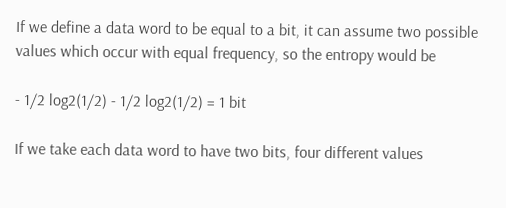If we define a data word to be equal to a bit, it can assume two possible values which occur with equal frequency, so the entropy would be

- 1/2 log2(1/2) - 1/2 log2(1/2) = 1 bit

If we take each data word to have two bits, four different values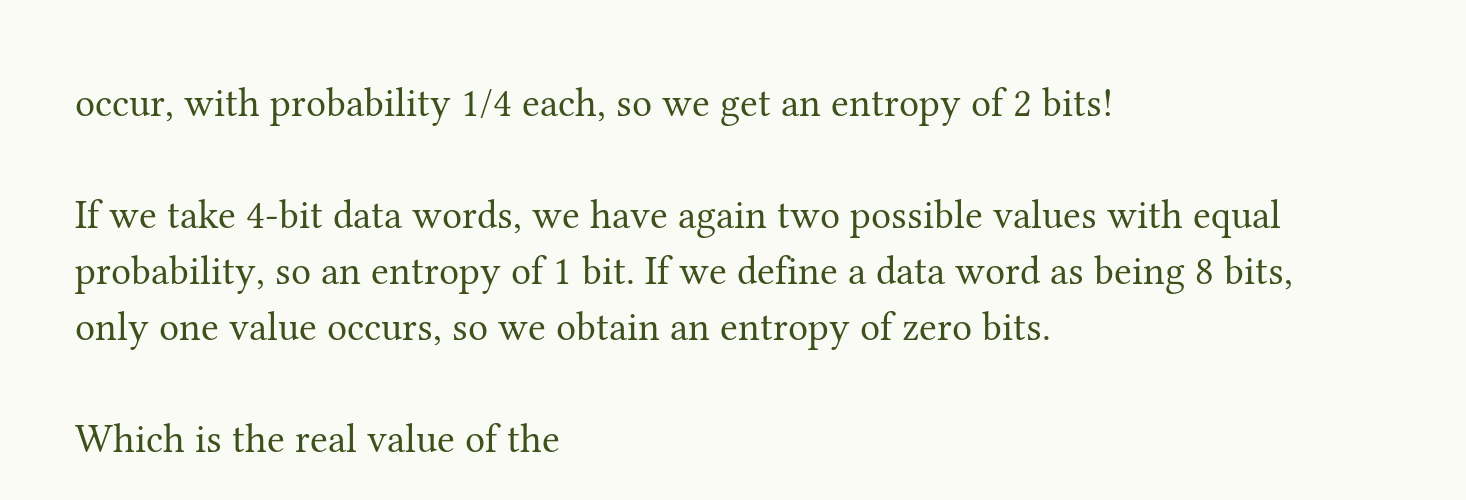occur, with probability 1/4 each, so we get an entropy of 2 bits!

If we take 4-bit data words, we have again two possible values with equal probability, so an entropy of 1 bit. If we define a data word as being 8 bits, only one value occurs, so we obtain an entropy of zero bits.

Which is the real value of the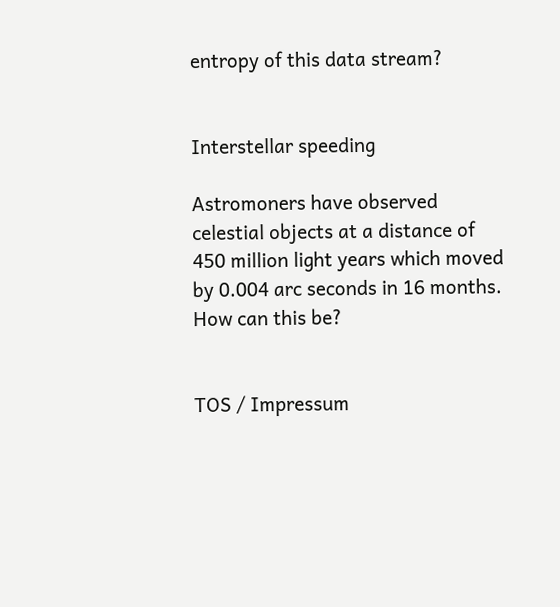entropy of this data stream?


Interstellar speeding

Astromoners have observed celestial objects at a distance of 450 million light years which moved by 0.004 arc seconds in 16 months. How can this be?


TOS / Impressum